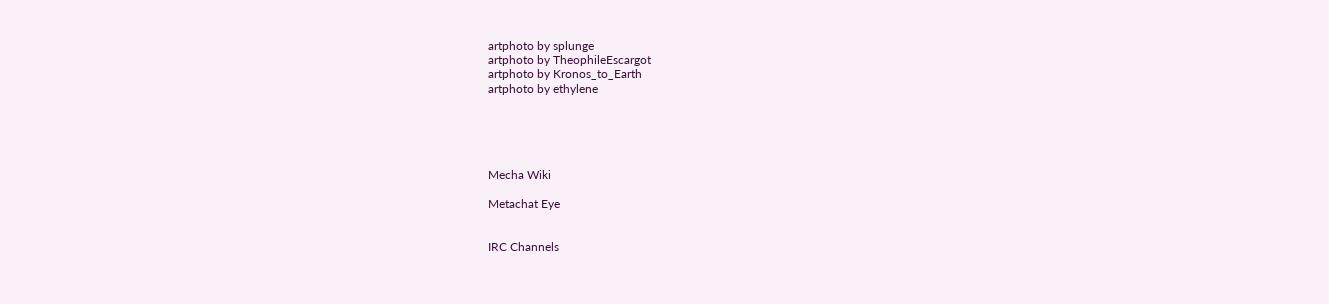artphoto by splunge
artphoto by TheophileEscargot
artphoto by Kronos_to_Earth
artphoto by ethylene





Mecha Wiki

Metachat Eye


IRC Channels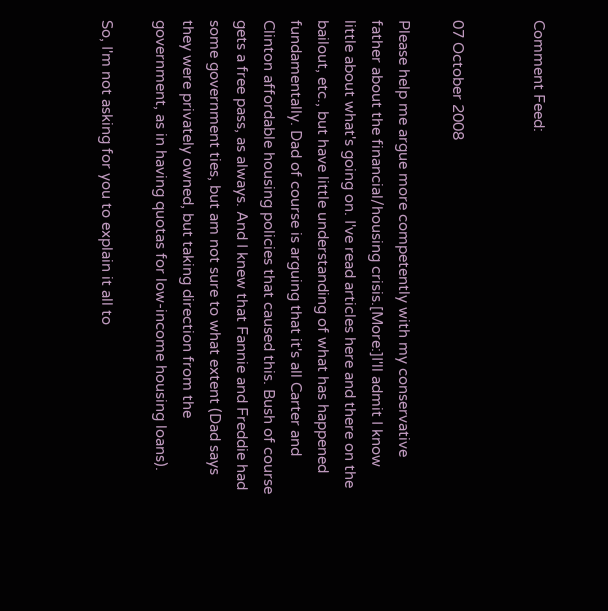Comment Feed:


07 October 2008

Please help me argue more competently with my conservative father about the financial/housing crisis.[More:]I'll admit I know little about what's going on. I've read articles here and there on the bailout, etc., but have little understanding of what has happened fundamentally. Dad of course is arguing that it's all Carter and Clinton affordable housing policies that caused this. Bush of course gets a free pass, as always. And I knew that Fannie and Freddie had some government ties, but am not sure to what extent (Dad says they were privately owned, but taking direction from the government, as in having quotas for low-income housing loans).

So, I'm not asking for you to explain it all to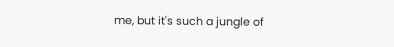me, but it's such a jungle of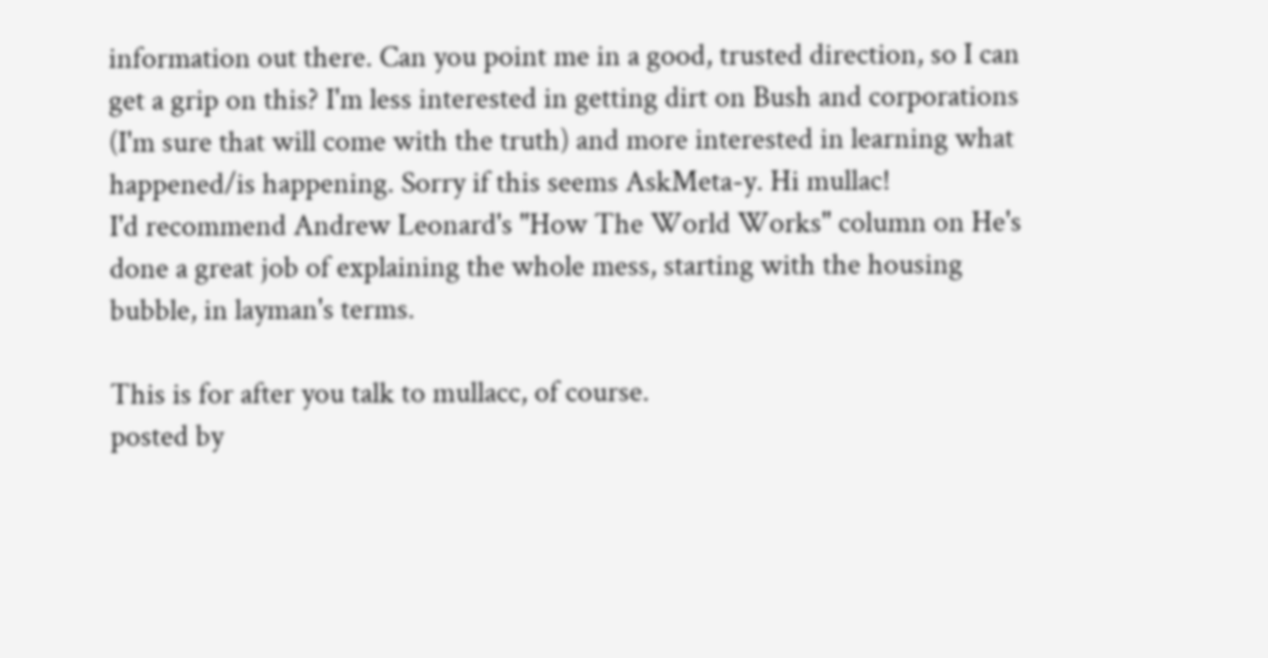information out there. Can you point me in a good, trusted direction, so I can get a grip on this? I'm less interested in getting dirt on Bush and corporations (I'm sure that will come with the truth) and more interested in learning what happened/is happening. Sorry if this seems AskMeta-y. Hi mullac!
I'd recommend Andrew Leonard's "How The World Works" column on He's done a great job of explaining the whole mess, starting with the housing bubble, in layman's terms.

This is for after you talk to mullacc, of course.
posted by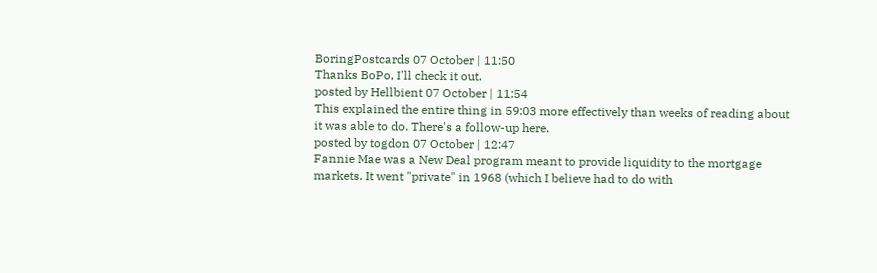BoringPostcards 07 October | 11:50
Thanks BoPo, I'll check it out.
posted by Hellbient 07 October | 11:54
This explained the entire thing in 59:03 more effectively than weeks of reading about it was able to do. There's a follow-up here.
posted by togdon 07 October | 12:47
Fannie Mae was a New Deal program meant to provide liquidity to the mortgage markets. It went "private" in 1968 (which I believe had to do with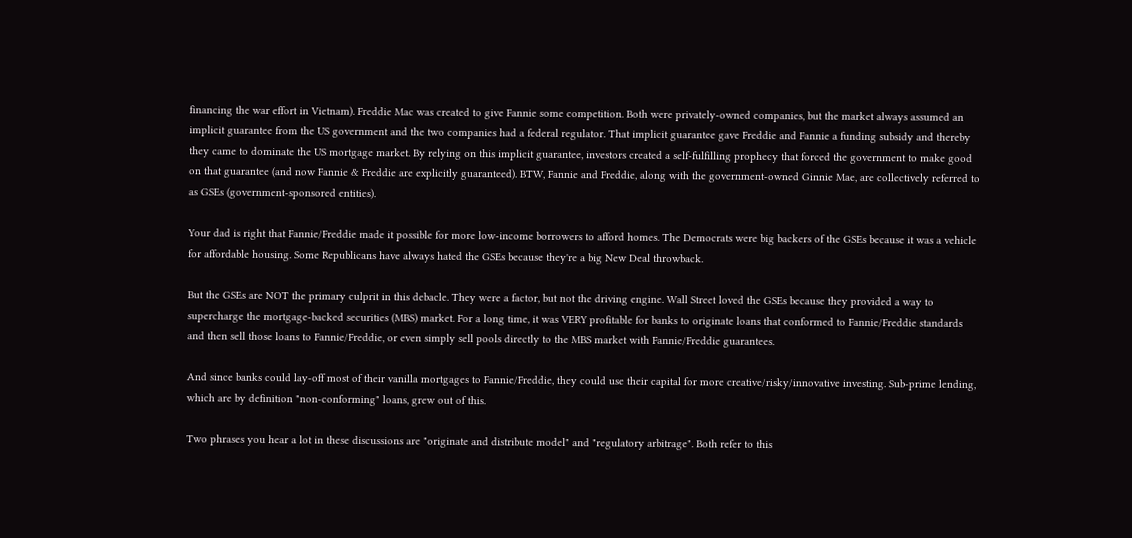financing the war effort in Vietnam). Freddie Mac was created to give Fannie some competition. Both were privately-owned companies, but the market always assumed an implicit guarantee from the US government and the two companies had a federal regulator. That implicit guarantee gave Freddie and Fannie a funding subsidy and thereby they came to dominate the US mortgage market. By relying on this implicit guarantee, investors created a self-fulfilling prophecy that forced the government to make good on that guarantee (and now Fannie & Freddie are explicitly guaranteed). BTW, Fannie and Freddie, along with the government-owned Ginnie Mae, are collectively referred to as GSEs (government-sponsored entities).

Your dad is right that Fannie/Freddie made it possible for more low-income borrowers to afford homes. The Democrats were big backers of the GSEs because it was a vehicle for affordable housing. Some Republicans have always hated the GSEs because they're a big New Deal throwback.

But the GSEs are NOT the primary culprit in this debacle. They were a factor, but not the driving engine. Wall Street loved the GSEs because they provided a way to supercharge the mortgage-backed securities (MBS) market. For a long time, it was VERY profitable for banks to originate loans that conformed to Fannie/Freddie standards and then sell those loans to Fannie/Freddie, or even simply sell pools directly to the MBS market with Fannie/Freddie guarantees.

And since banks could lay-off most of their vanilla mortgages to Fannie/Freddie, they could use their capital for more creative/risky/innovative investing. Sub-prime lending, which are by definition "non-conforming" loans, grew out of this.

Two phrases you hear a lot in these discussions are "originate and distribute model" and "regulatory arbitrage". Both refer to this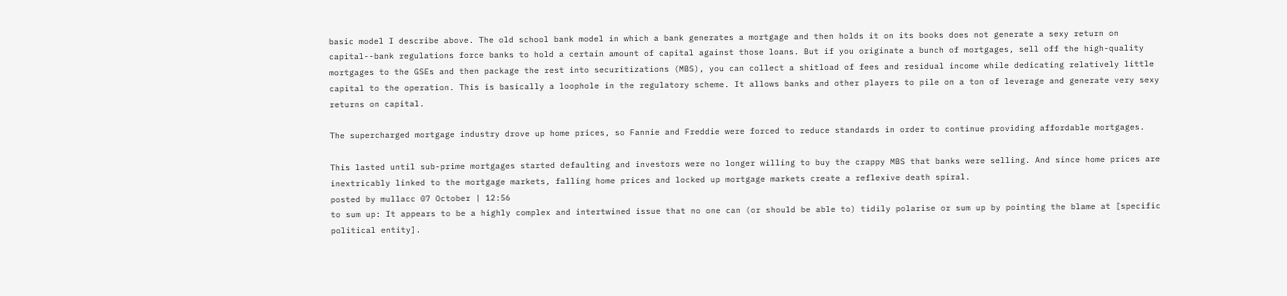basic model I describe above. The old school bank model in which a bank generates a mortgage and then holds it on its books does not generate a sexy return on capital--bank regulations force banks to hold a certain amount of capital against those loans. But if you originate a bunch of mortgages, sell off the high-quality mortgages to the GSEs and then package the rest into securitizations (MBS), you can collect a shitload of fees and residual income while dedicating relatively little capital to the operation. This is basically a loophole in the regulatory scheme. It allows banks and other players to pile on a ton of leverage and generate very sexy returns on capital.

The supercharged mortgage industry drove up home prices, so Fannie and Freddie were forced to reduce standards in order to continue providing affordable mortgages.

This lasted until sub-prime mortgages started defaulting and investors were no longer willing to buy the crappy MBS that banks were selling. And since home prices are inextricably linked to the mortgage markets, falling home prices and locked up mortgage markets create a reflexive death spiral.
posted by mullacc 07 October | 12:56
to sum up: It appears to be a highly complex and intertwined issue that no one can (or should be able to) tidily polarise or sum up by pointing the blame at [specific political entity].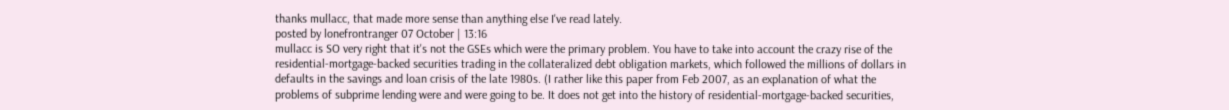thanks mullacc, that made more sense than anything else I've read lately.
posted by lonefrontranger 07 October | 13:16
mullacc is SO very right that it's not the GSEs which were the primary problem. You have to take into account the crazy rise of the residential-mortgage-backed securities trading in the collateralized debt obligation markets, which followed the millions of dollars in defaults in the savings and loan crisis of the late 1980s. (I rather like this paper from Feb 2007, as an explanation of what the problems of subprime lending were and were going to be. It does not get into the history of residential-mortgage-backed securities,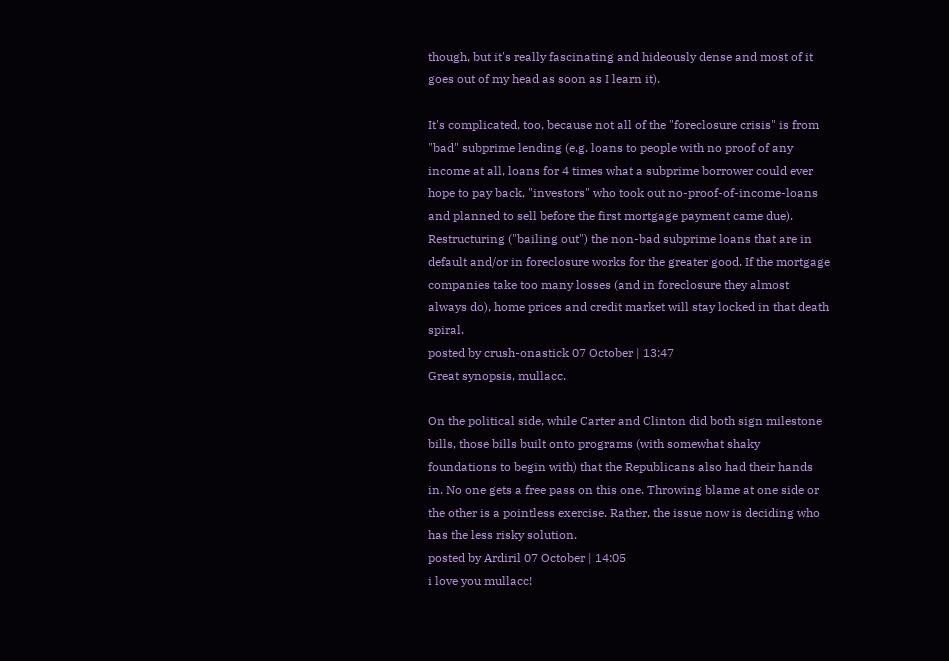though, but it's really fascinating and hideously dense and most of it goes out of my head as soon as I learn it).

It's complicated, too, because not all of the "foreclosure crisis" is from "bad" subprime lending (e.g. loans to people with no proof of any income at all, loans for 4 times what a subprime borrower could ever hope to pay back, "investors" who took out no-proof-of-income-loans and planned to sell before the first mortgage payment came due). Restructuring ("bailing out") the non-bad subprime loans that are in default and/or in foreclosure works for the greater good. If the mortgage companies take too many losses (and in foreclosure they almost always do), home prices and credit market will stay locked in that death spiral.
posted by crush-onastick 07 October | 13:47
Great synopsis, mullacc.

On the political side, while Carter and Clinton did both sign milestone bills, those bills built onto programs (with somewhat shaky foundations to begin with) that the Republicans also had their hands in. No one gets a free pass on this one. Throwing blame at one side or the other is a pointless exercise. Rather, the issue now is deciding who has the less risky solution.
posted by Ardiril 07 October | 14:05
i love you mullacc!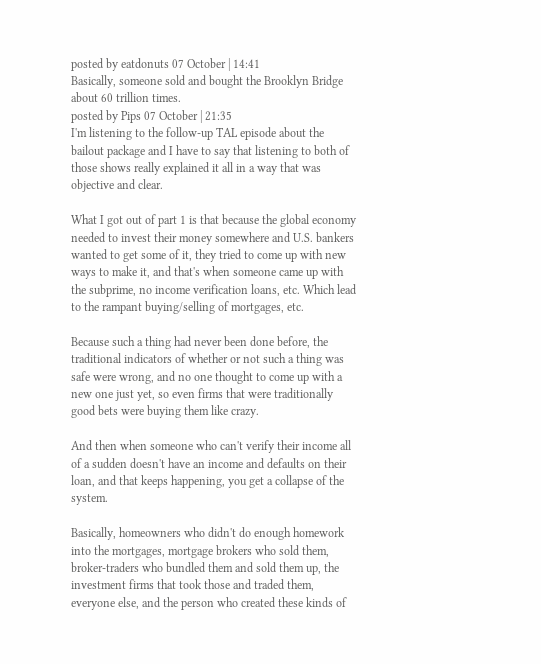posted by eatdonuts 07 October | 14:41
Basically, someone sold and bought the Brooklyn Bridge about 60 trillion times.
posted by Pips 07 October | 21:35
I'm listening to the follow-up TAL episode about the bailout package and I have to say that listening to both of those shows really explained it all in a way that was objective and clear.

What I got out of part 1 is that because the global economy needed to invest their money somewhere and U.S. bankers wanted to get some of it, they tried to come up with new ways to make it, and that's when someone came up with the subprime, no income verification loans, etc. Which lead to the rampant buying/selling of mortgages, etc.

Because such a thing had never been done before, the traditional indicators of whether or not such a thing was safe were wrong, and no one thought to come up with a new one just yet, so even firms that were traditionally good bets were buying them like crazy.

And then when someone who can't verify their income all of a sudden doesn't have an income and defaults on their loan, and that keeps happening, you get a collapse of the system.

Basically, homeowners who didn't do enough homework into the mortgages, mortgage brokers who sold them, broker-traders who bundled them and sold them up, the investment firms that took those and traded them, everyone else, and the person who created these kinds of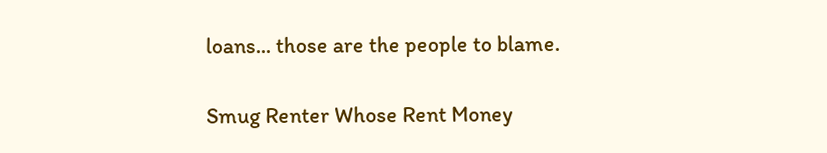loans... those are the people to blame.

Smug Renter Whose Rent Money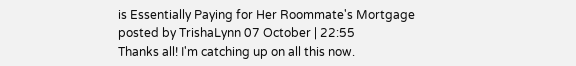is Essentially Paying for Her Roommate's Mortgage
posted by TrishaLynn 07 October | 22:55
Thanks all! I'm catching up on all this now.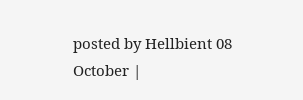posted by Hellbient 08 October |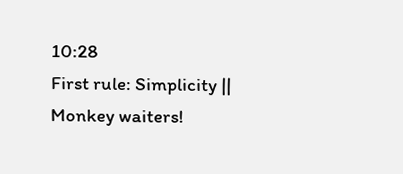10:28
First rule: Simplicity || Monkey waiters!